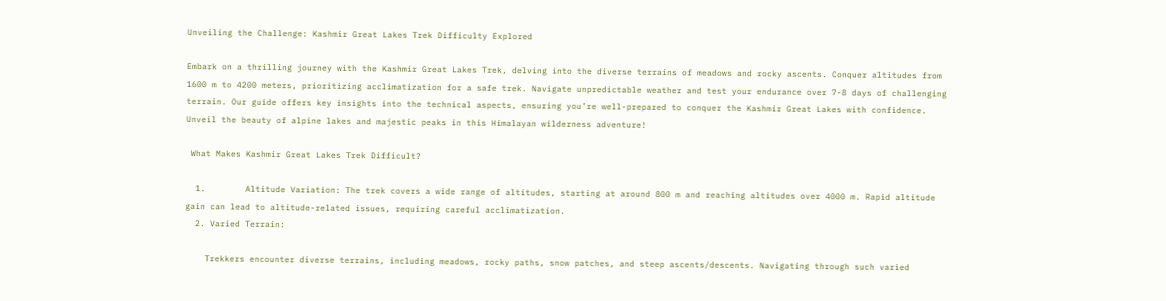Unveiling the Challenge: Kashmir Great Lakes Trek Difficulty Explored

Embark on a thrilling journey with the Kashmir Great Lakes Trek, delving into the diverse terrains of meadows and rocky ascents. Conquer altitudes from 1600 m to 4200 meters, prioritizing acclimatization for a safe trek. Navigate unpredictable weather and test your endurance over 7-8 days of challenging terrain. Our guide offers key insights into the technical aspects, ensuring you’re well-prepared to conquer the Kashmir Great Lakes with confidence. Unveil the beauty of alpine lakes and majestic peaks in this Himalayan wilderness adventure!

 What Makes Kashmir Great Lakes Trek Difficult?

  1.        Altitude Variation: The trek covers a wide range of altitudes, starting at around 800 m and reaching altitudes over 4000 m. Rapid altitude gain can lead to altitude-related issues, requiring careful acclimatization.
  2. Varied Terrain:

    Trekkers encounter diverse terrains, including meadows, rocky paths, snow patches, and steep ascents/descents. Navigating through such varied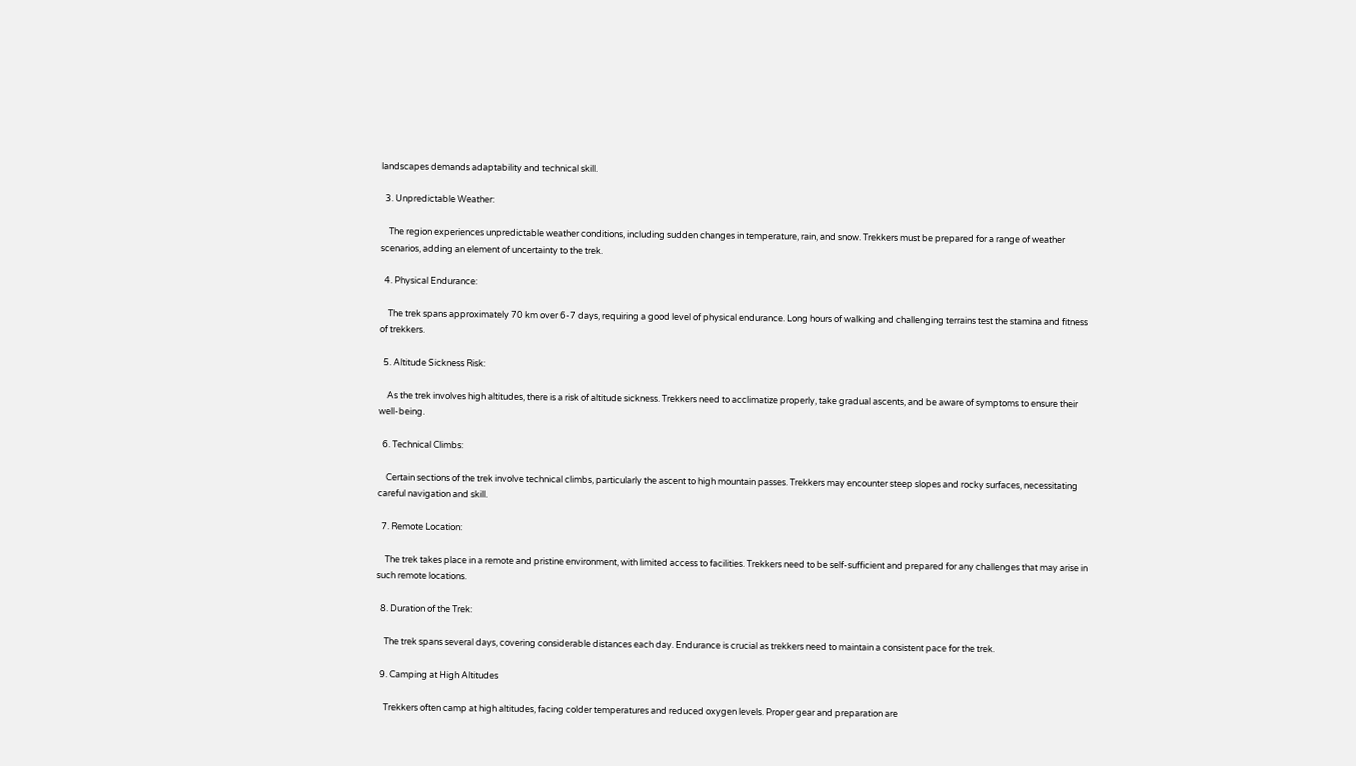landscapes demands adaptability and technical skill.

  3. Unpredictable Weather:

    The region experiences unpredictable weather conditions, including sudden changes in temperature, rain, and snow. Trekkers must be prepared for a range of weather scenarios, adding an element of uncertainty to the trek.

  4. Physical Endurance:

    The trek spans approximately 70 km over 6-7 days, requiring a good level of physical endurance. Long hours of walking and challenging terrains test the stamina and fitness of trekkers.

  5. Altitude Sickness Risk:

    As the trek involves high altitudes, there is a risk of altitude sickness. Trekkers need to acclimatize properly, take gradual ascents, and be aware of symptoms to ensure their well-being.

  6. Technical Climbs:

    Certain sections of the trek involve technical climbs, particularly the ascent to high mountain passes. Trekkers may encounter steep slopes and rocky surfaces, necessitating careful navigation and skill.

  7. Remote Location:

    The trek takes place in a remote and pristine environment, with limited access to facilities. Trekkers need to be self-sufficient and prepared for any challenges that may arise in such remote locations.

  8. Duration of the Trek:

    The trek spans several days, covering considerable distances each day. Endurance is crucial as trekkers need to maintain a consistent pace for the trek.

  9. Camping at High Altitudes

    Trekkers often camp at high altitudes, facing colder temperatures and reduced oxygen levels. Proper gear and preparation are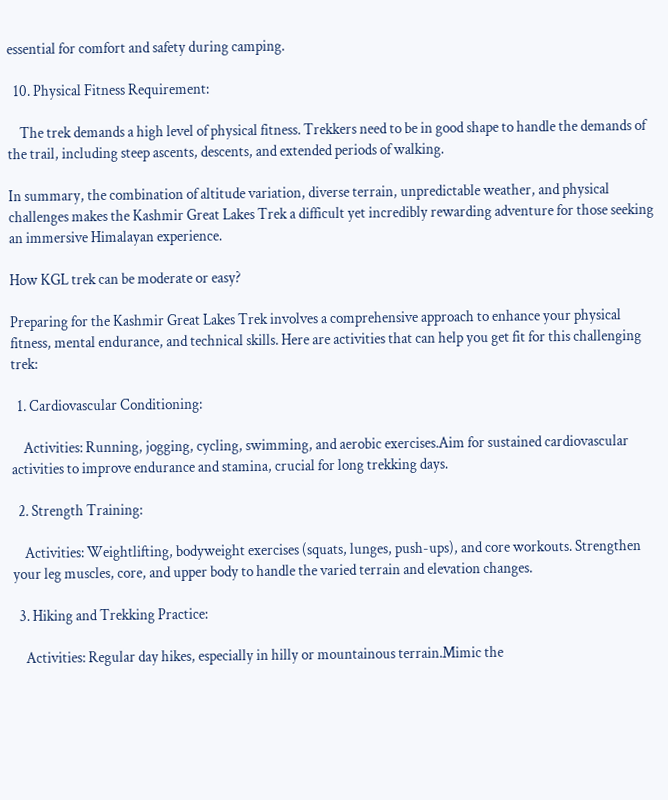essential for comfort and safety during camping.

  10. Physical Fitness Requirement:

    The trek demands a high level of physical fitness. Trekkers need to be in good shape to handle the demands of the trail, including steep ascents, descents, and extended periods of walking.

In summary, the combination of altitude variation, diverse terrain, unpredictable weather, and physical challenges makes the Kashmir Great Lakes Trek a difficult yet incredibly rewarding adventure for those seeking an immersive Himalayan experience.

How KGL trek can be moderate or easy?

Preparing for the Kashmir Great Lakes Trek involves a comprehensive approach to enhance your physical fitness, mental endurance, and technical skills. Here are activities that can help you get fit for this challenging trek:

  1. Cardiovascular Conditioning:

    Activities: Running, jogging, cycling, swimming, and aerobic exercises.Aim for sustained cardiovascular activities to improve endurance and stamina, crucial for long trekking days.

  2. Strength Training:

    Activities: Weightlifting, bodyweight exercises (squats, lunges, push-ups), and core workouts. Strengthen your leg muscles, core, and upper body to handle the varied terrain and elevation changes.

  3. Hiking and Trekking Practice:

    Activities: Regular day hikes, especially in hilly or mountainous terrain.Mimic the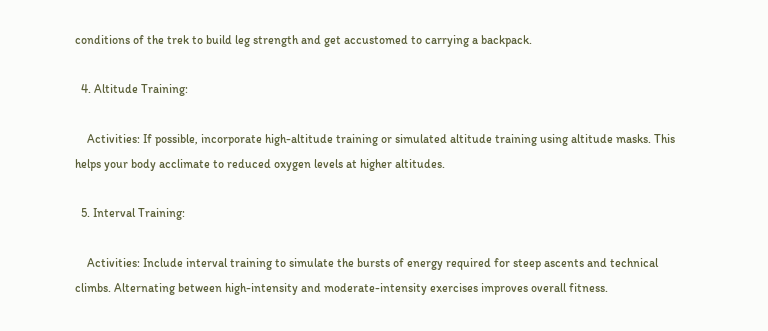conditions of the trek to build leg strength and get accustomed to carrying a backpack.

  4. Altitude Training:

    Activities: If possible, incorporate high-altitude training or simulated altitude training using altitude masks. This helps your body acclimate to reduced oxygen levels at higher altitudes.

  5. Interval Training:

    Activities: Include interval training to simulate the bursts of energy required for steep ascents and technical climbs. Alternating between high-intensity and moderate-intensity exercises improves overall fitness.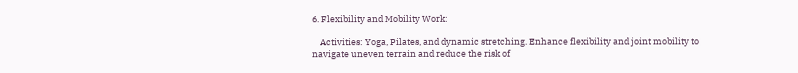6. Flexibility and Mobility Work:

    Activities: Yoga, Pilates, and dynamic stretching. Enhance flexibility and joint mobility to navigate uneven terrain and reduce the risk of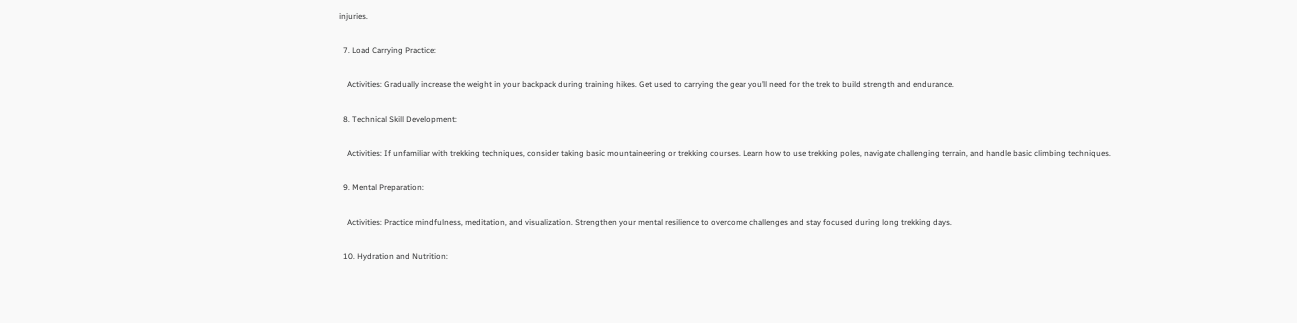injuries.

  7. Load Carrying Practice:

    Activities: Gradually increase the weight in your backpack during training hikes. Get used to carrying the gear you’ll need for the trek to build strength and endurance.

  8. Technical Skill Development:

    Activities: If unfamiliar with trekking techniques, consider taking basic mountaineering or trekking courses. Learn how to use trekking poles, navigate challenging terrain, and handle basic climbing techniques.

  9. Mental Preparation:

    Activities: Practice mindfulness, meditation, and visualization. Strengthen your mental resilience to overcome challenges and stay focused during long trekking days.

  10. Hydration and Nutrition: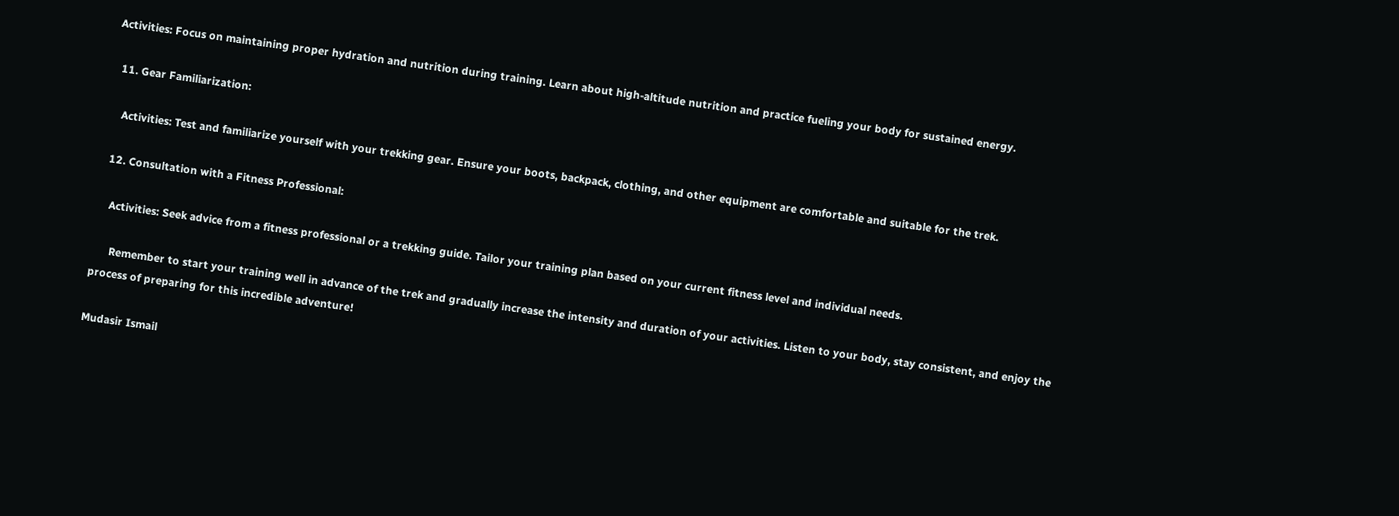Activities: Focus on maintaining proper hydration and nutrition during training. Learn about high-altitude nutrition and practice fueling your body for sustained energy.

  11. Gear Familiarization:

    Activities: Test and familiarize yourself with your trekking gear. Ensure your boots, backpack, clothing, and other equipment are comfortable and suitable for the trek.

  12. Consultation with a Fitness Professional:

    Activities: Seek advice from a fitness professional or a trekking guide. Tailor your training plan based on your current fitness level and individual needs.

      Remember to start your training well in advance of the trek and gradually increase the intensity and duration of your activities. Listen to your body, stay consistent, and enjoy the process of preparing for this incredible adventure!

Mudasir Ismail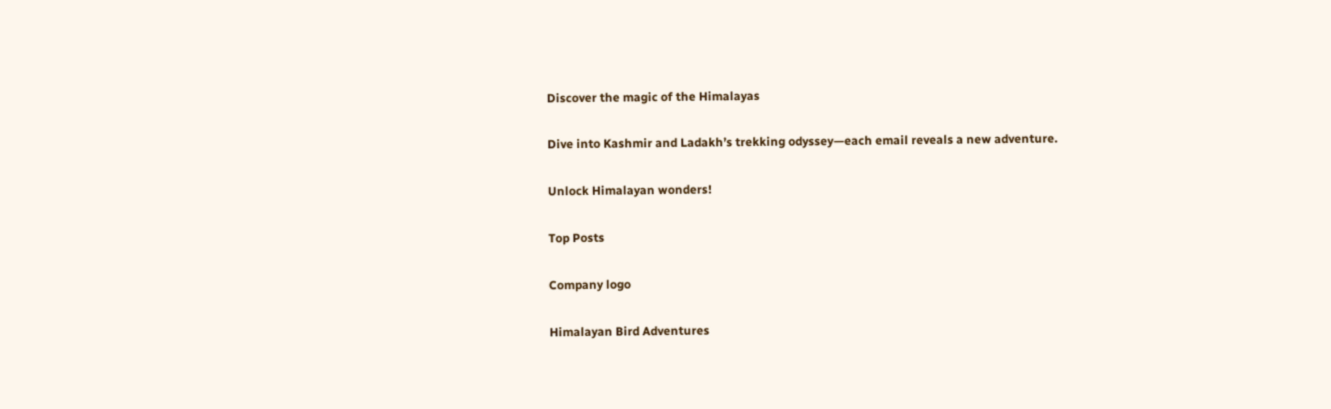Discover the magic of the Himalayas

Dive into Kashmir and Ladakh’s trekking odyssey—each email reveals a new adventure.

Unlock Himalayan wonders!

Top Posts

Company logo

Himalayan Bird Adventures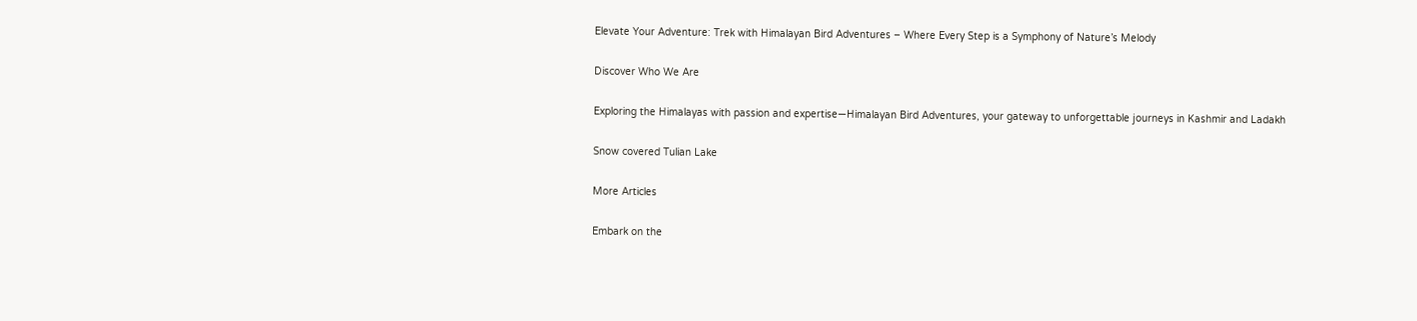Elevate Your Adventure: Trek with Himalayan Bird Adventures – Where Every Step is a Symphony of Nature’s Melody

Discover Who We Are

Exploring the Himalayas with passion and expertise—Himalayan Bird Adventures, your gateway to unforgettable journeys in Kashmir and Ladakh

Snow covered Tulian Lake

More Articles

Embark on the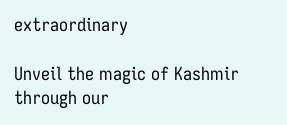extraordinary

Unveil the magic of Kashmir through our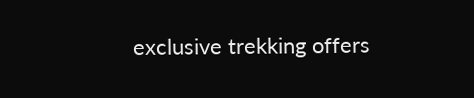exclusive trekking offers